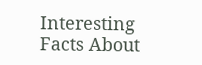Interesting Facts About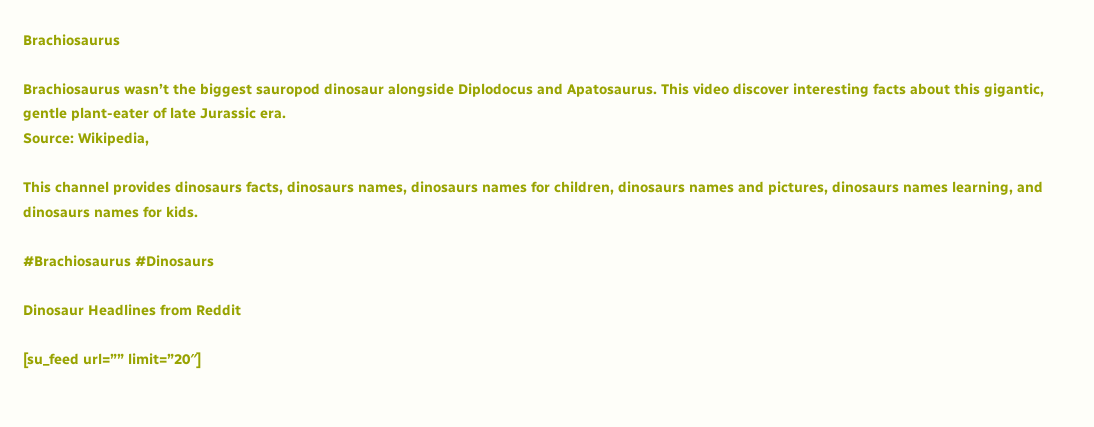Brachiosaurus

Brachiosaurus wasn’t the biggest sauropod dinosaur alongside Diplodocus and Apatosaurus. This video discover interesting facts about this gigantic, gentle plant-eater of late Jurassic era.
Source: Wikipedia,

This channel provides dinosaurs facts, dinosaurs names, dinosaurs names for children, dinosaurs names and pictures, dinosaurs names learning, and dinosaurs names for kids.

#Brachiosaurus #Dinosaurs

Dinosaur Headlines from Reddit

[su_feed url=”” limit=”20″]